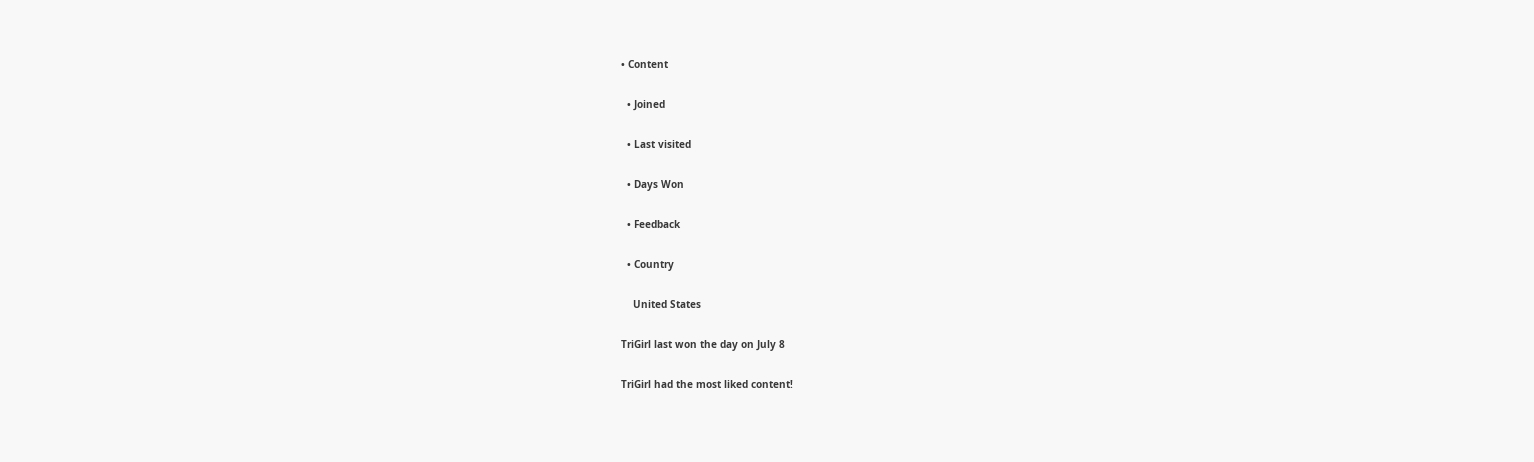• Content

  • Joined

  • Last visited

  • Days Won

  • Feedback

  • Country

    United States

TriGirl last won the day on July 8

TriGirl had the most liked content!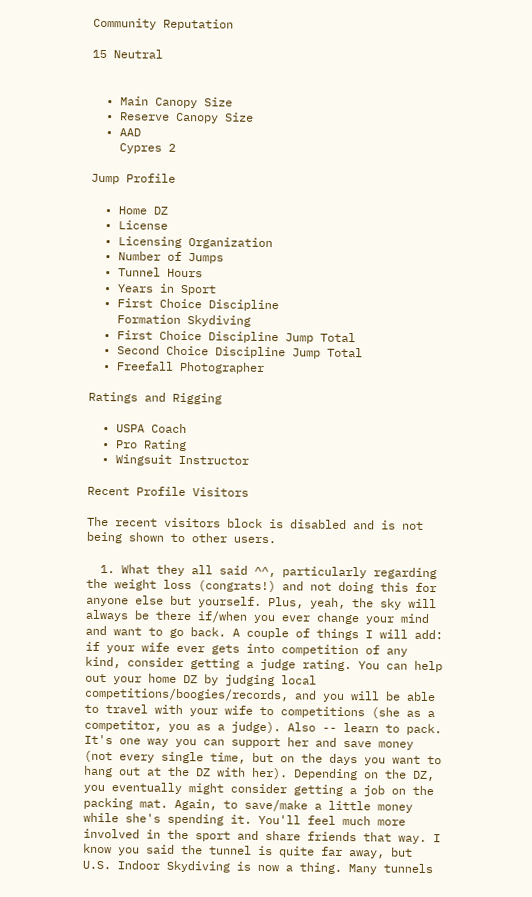Community Reputation

15 Neutral


  • Main Canopy Size
  • Reserve Canopy Size
  • AAD
    Cypres 2

Jump Profile

  • Home DZ
  • License
  • Licensing Organization
  • Number of Jumps
  • Tunnel Hours
  • Years in Sport
  • First Choice Discipline
    Formation Skydiving
  • First Choice Discipline Jump Total
  • Second Choice Discipline Jump Total
  • Freefall Photographer

Ratings and Rigging

  • USPA Coach
  • Pro Rating
  • Wingsuit Instructor

Recent Profile Visitors

The recent visitors block is disabled and is not being shown to other users.

  1. What they all said ^^, particularly regarding the weight loss (congrats!) and not doing this for anyone else but yourself. Plus, yeah, the sky will always be there if/when you ever change your mind and want to go back. A couple of things I will add: if your wife ever gets into competition of any kind, consider getting a judge rating. You can help out your home DZ by judging local competitions/boogies/records, and you will be able to travel with your wife to competitions (she as a competitor, you as a judge). Also -- learn to pack. It's one way you can support her and save money (not every single time, but on the days you want to hang out at the DZ with her). Depending on the DZ, you eventually might consider getting a job on the packing mat. Again, to save/make a little money while she's spending it. You'll feel much more involved in the sport and share friends that way. I know you said the tunnel is quite far away, but U.S. Indoor Skydiving is now a thing. Many tunnels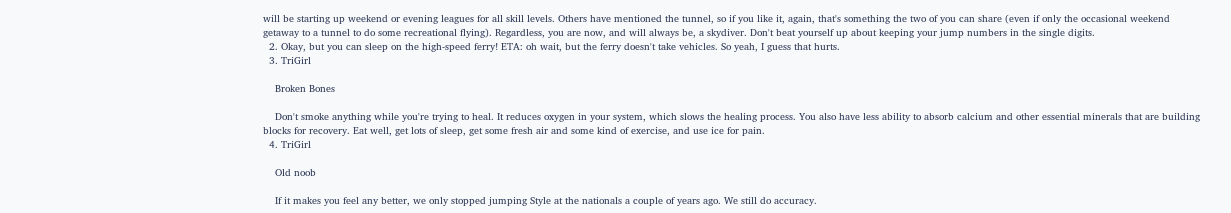will be starting up weekend or evening leagues for all skill levels. Others have mentioned the tunnel, so if you like it, again, that's something the two of you can share (even if only the occasional weekend getaway to a tunnel to do some recreational flying). Regardless, you are now, and will always be, a skydiver. Don't beat yourself up about keeping your jump numbers in the single digits.
  2. Okay, but you can sleep on the high-speed ferry! ETA: oh wait, but the ferry doesn't take vehicles. So yeah, I guess that hurts.
  3. TriGirl

    Broken Bones

    Don't smoke anything while you're trying to heal. It reduces oxygen in your system, which slows the healing process. You also have less ability to absorb calcium and other essential minerals that are building blocks for recovery. Eat well, get lots of sleep, get some fresh air and some kind of exercise, and use ice for pain.
  4. TriGirl

    Old noob

    If it makes you feel any better, we only stopped jumping Style at the nationals a couple of years ago. We still do accuracy.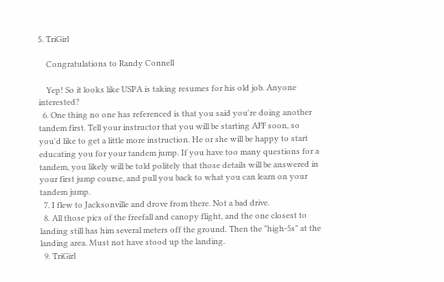5. TriGirl

    Congratulations to Randy Connell

    Yep! So it looks like USPA is taking resumes for his old job. Anyone interested?
  6. One thing no one has referenced is that you said you're doing another tandem first. Tell your instructor that you will be starting AFF soon, so you'd like to get a little more instruction. He or she will be happy to start educating you for your tandem jump. If you have too many questions for a tandem, you likely will be told politely that those details will be answered in your first jump course, and pull you back to what you can learn on your tandem jump.
  7. I flew to Jacksonville and drove from there. Not a bad drive.
  8. All those pics of the freefall and canopy flight, and the one closest to landing still has him several meters off the ground. Then the "high-5s" at the landing area. Must not have stood up the landing.
  9. TriGirl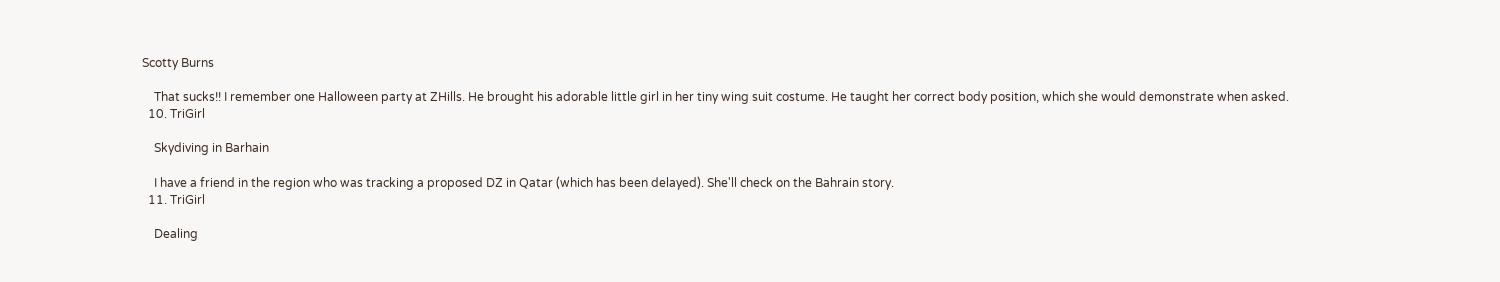Scotty Burns

    That sucks!! I remember one Halloween party at ZHills. He brought his adorable little girl in her tiny wing suit costume. He taught her correct body position, which she would demonstrate when asked.
  10. TriGirl

    Skydiving in Barhain

    I have a friend in the region who was tracking a proposed DZ in Qatar (which has been delayed). She'll check on the Bahrain story.
  11. TriGirl

    Dealing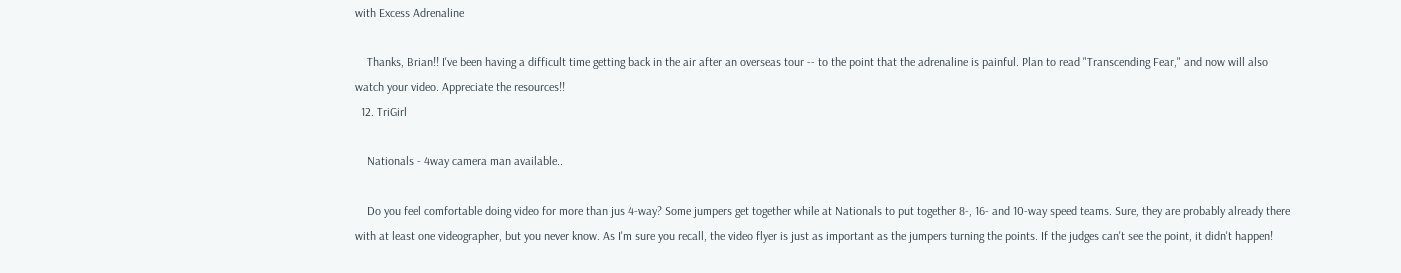with Excess Adrenaline

    Thanks, Brian!! I've been having a difficult time getting back in the air after an overseas tour -- to the point that the adrenaline is painful. Plan to read "Transcending Fear," and now will also watch your video. Appreciate the resources!!
  12. TriGirl

    Nationals - 4way camera man available..

    Do you feel comfortable doing video for more than jus 4-way? Some jumpers get together while at Nationals to put together 8-, 16- and 10-way speed teams. Sure, they are probably already there with at least one videographer, but you never know. As I'm sure you recall, the video flyer is just as important as the jumpers turning the points. If the judges can't see the point, it didn't happen!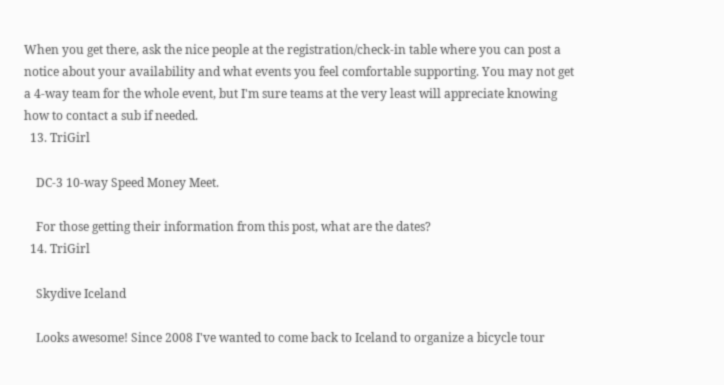When you get there, ask the nice people at the registration/check-in table where you can post a notice about your availability and what events you feel comfortable supporting. You may not get a 4-way team for the whole event, but I'm sure teams at the very least will appreciate knowing how to contact a sub if needed.
  13. TriGirl

    DC-3 10-way Speed Money Meet.

    For those getting their information from this post, what are the dates?
  14. TriGirl

    Skydive Iceland

    Looks awesome! Since 2008 I've wanted to come back to Iceland to organize a bicycle tour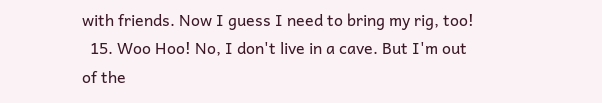with friends. Now I guess I need to bring my rig, too!
  15. Woo Hoo! No, I don't live in a cave. But I'm out of the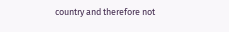country and therefore not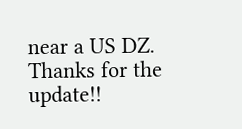near a US DZ. Thanks for the update!!